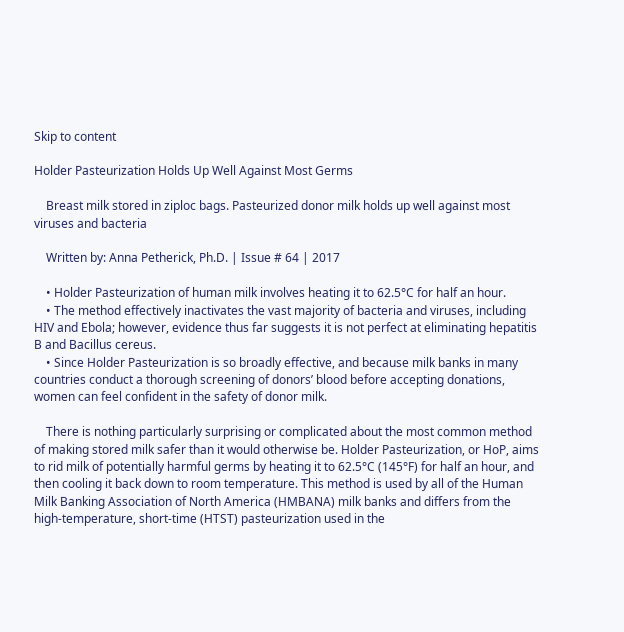Skip to content

Holder Pasteurization Holds Up Well Against Most Germs

    Breast milk stored in ziploc bags. Pasteurized donor milk holds up well against most viruses and bacteria

    Written by: Anna Petherick, Ph.D. | Issue # 64 | 2017

    • Holder Pasteurization of human milk involves heating it to 62.5°C for half an hour.
    • The method effectively inactivates the vast majority of bacteria and viruses, including HIV and Ebola; however, evidence thus far suggests it is not perfect at eliminating hepatitis B and Bacillus cereus.
    • Since Holder Pasteurization is so broadly effective, and because milk banks in many countries conduct a thorough screening of donors’ blood before accepting donations, women can feel confident in the safety of donor milk.

    There is nothing particularly surprising or complicated about the most common method of making stored milk safer than it would otherwise be. Holder Pasteurization, or HoP, aims to rid milk of potentially harmful germs by heating it to 62.5°C (145°F) for half an hour, and then cooling it back down to room temperature. This method is used by all of the Human Milk Banking Association of North America (HMBANA) milk banks and differs from the high-temperature, short-time (HTST) pasteurization used in the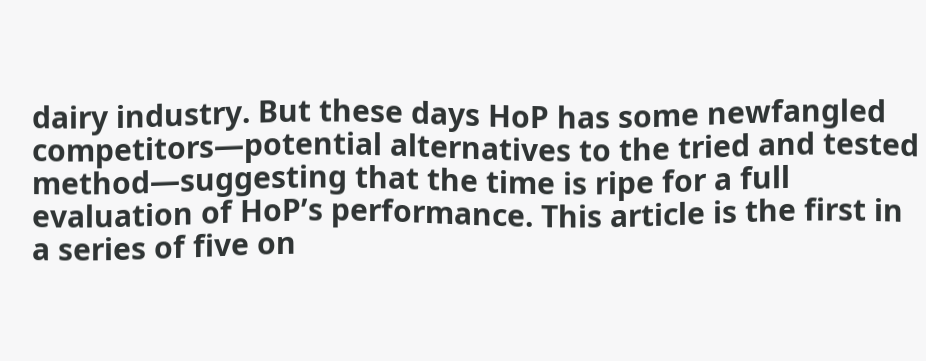dairy industry. But these days HoP has some newfangled competitors—potential alternatives to the tried and tested method—suggesting that the time is ripe for a full evaluation of HoP’s performance. This article is the first in a series of five on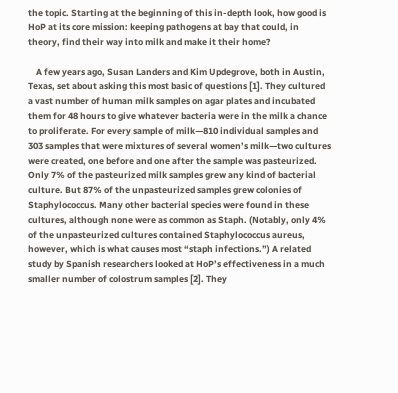the topic. Starting at the beginning of this in-depth look, how good is HoP at its core mission: keeping pathogens at bay that could, in theory, find their way into milk and make it their home?

    A few years ago, Susan Landers and Kim Updegrove, both in Austin, Texas, set about asking this most basic of questions [1]. They cultured a vast number of human milk samples on agar plates and incubated them for 48 hours to give whatever bacteria were in the milk a chance to proliferate. For every sample of milk—810 individual samples and 303 samples that were mixtures of several women’s milk—two cultures were created, one before and one after the sample was pasteurized. Only 7% of the pasteurized milk samples grew any kind of bacterial culture. But 87% of the unpasteurized samples grew colonies of Staphylococcus. Many other bacterial species were found in these cultures, although none were as common as Staph. (Notably, only 4% of the unpasteurized cultures contained Staphylococcus aureus, however, which is what causes most “staph infections.”) A related study by Spanish researchers looked at HoP’s effectiveness in a much smaller number of colostrum samples [2]. They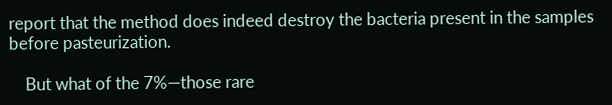report that the method does indeed destroy the bacteria present in the samples before pasteurization.

    But what of the 7%—those rare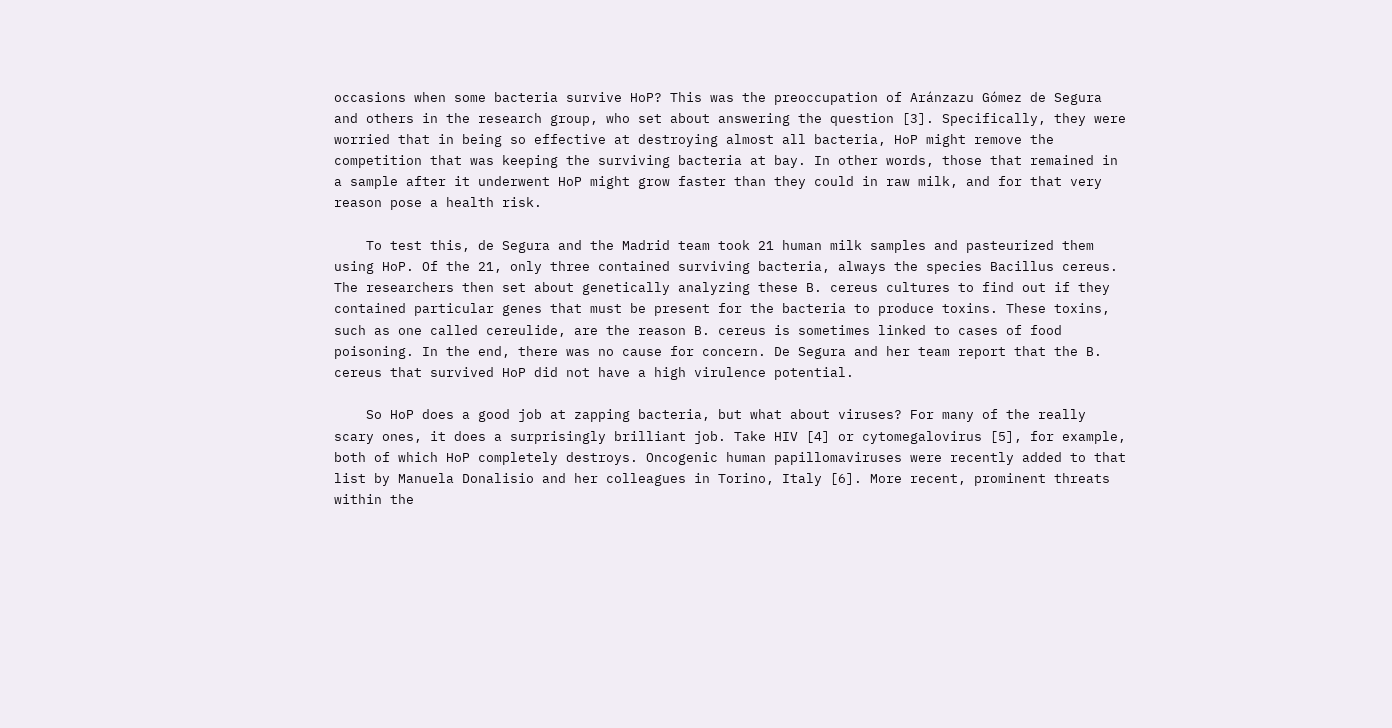occasions when some bacteria survive HoP? This was the preoccupation of Aránzazu Gómez de Segura and others in the research group, who set about answering the question [3]. Specifically, they were worried that in being so effective at destroying almost all bacteria, HoP might remove the competition that was keeping the surviving bacteria at bay. In other words, those that remained in a sample after it underwent HoP might grow faster than they could in raw milk, and for that very reason pose a health risk.

    To test this, de Segura and the Madrid team took 21 human milk samples and pasteurized them using HoP. Of the 21, only three contained surviving bacteria, always the species Bacillus cereus. The researchers then set about genetically analyzing these B. cereus cultures to find out if they contained particular genes that must be present for the bacteria to produce toxins. These toxins, such as one called cereulide, are the reason B. cereus is sometimes linked to cases of food poisoning. In the end, there was no cause for concern. De Segura and her team report that the B. cereus that survived HoP did not have a high virulence potential.

    So HoP does a good job at zapping bacteria, but what about viruses? For many of the really scary ones, it does a surprisingly brilliant job. Take HIV [4] or cytomegalovirus [5], for example, both of which HoP completely destroys. Oncogenic human papillomaviruses were recently added to that list by Manuela Donalisio and her colleagues in Torino, Italy [6]. More recent, prominent threats within the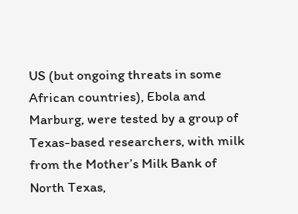US (but ongoing threats in some African countries), Ebola and Marburg, were tested by a group of Texas-based researchers, with milk from the Mother’s Milk Bank of North Texas,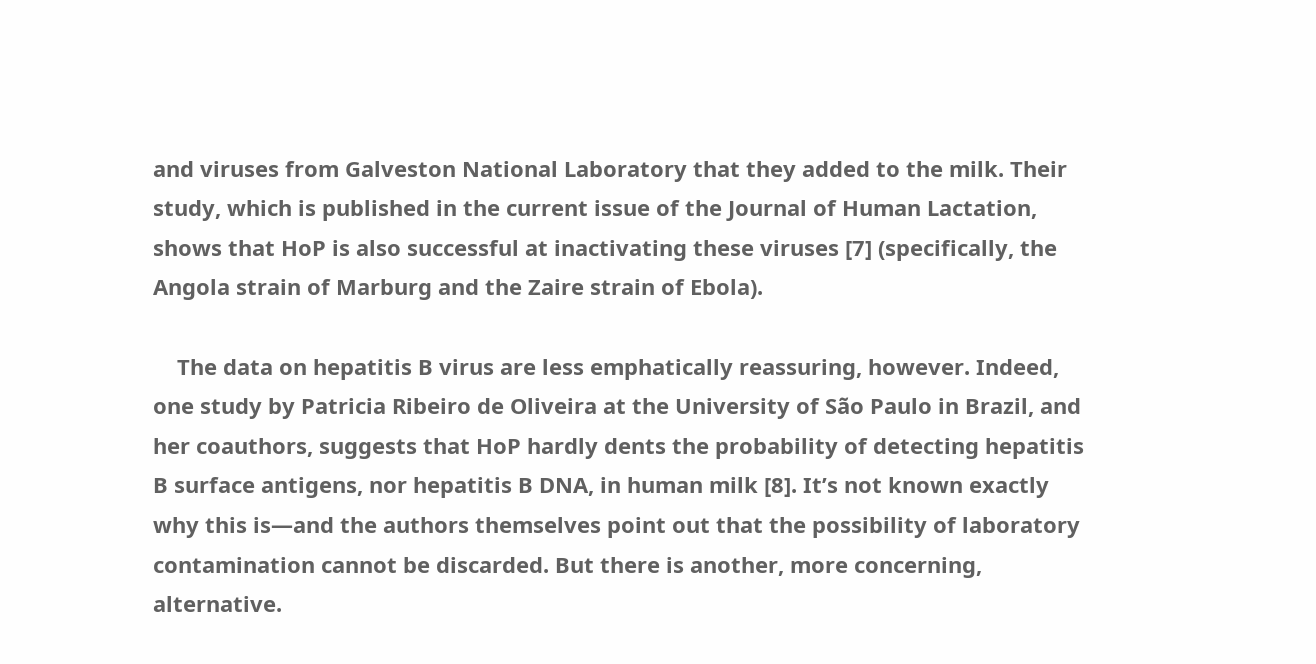and viruses from Galveston National Laboratory that they added to the milk. Their study, which is published in the current issue of the Journal of Human Lactation, shows that HoP is also successful at inactivating these viruses [7] (specifically, the Angola strain of Marburg and the Zaire strain of Ebola).

    The data on hepatitis B virus are less emphatically reassuring, however. Indeed, one study by Patricia Ribeiro de Oliveira at the University of São Paulo in Brazil, and her coauthors, suggests that HoP hardly dents the probability of detecting hepatitis B surface antigens, nor hepatitis B DNA, in human milk [8]. It’s not known exactly why this is—and the authors themselves point out that the possibility of laboratory contamination cannot be discarded. But there is another, more concerning, alternative.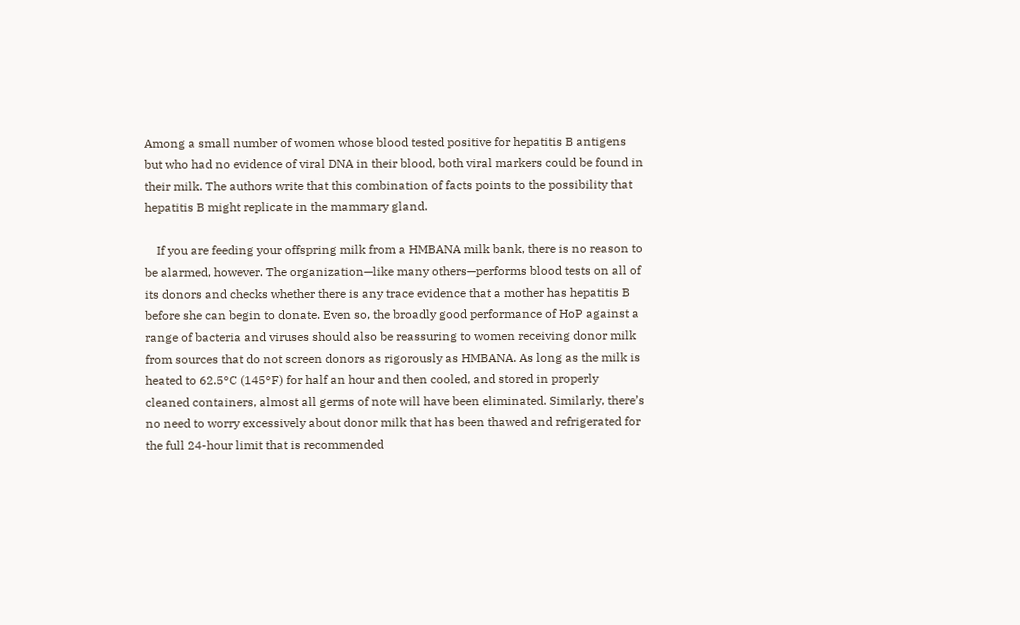Among a small number of women whose blood tested positive for hepatitis B antigens but who had no evidence of viral DNA in their blood, both viral markers could be found in their milk. The authors write that this combination of facts points to the possibility that hepatitis B might replicate in the mammary gland.

    If you are feeding your offspring milk from a HMBANA milk bank, there is no reason to be alarmed, however. The organization—like many others—performs blood tests on all of its donors and checks whether there is any trace evidence that a mother has hepatitis B before she can begin to donate. Even so, the broadly good performance of HoP against a range of bacteria and viruses should also be reassuring to women receiving donor milk from sources that do not screen donors as rigorously as HMBANA. As long as the milk is heated to 62.5°C (145°F) for half an hour and then cooled, and stored in properly cleaned containers, almost all germs of note will have been eliminated. Similarly, there’s no need to worry excessively about donor milk that has been thawed and refrigerated for the full 24-hour limit that is recommended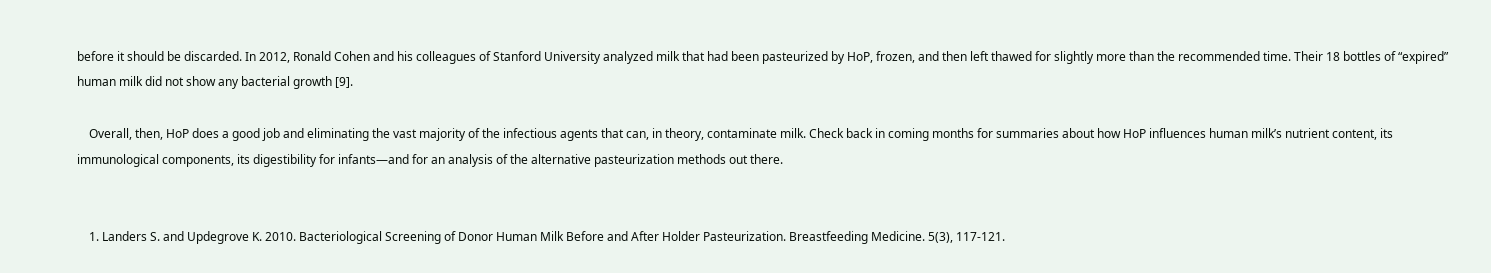before it should be discarded. In 2012, Ronald Cohen and his colleagues of Stanford University analyzed milk that had been pasteurized by HoP, frozen, and then left thawed for slightly more than the recommended time. Their 18 bottles of “expired” human milk did not show any bacterial growth [9].

    Overall, then, HoP does a good job and eliminating the vast majority of the infectious agents that can, in theory, contaminate milk. Check back in coming months for summaries about how HoP influences human milk’s nutrient content, its immunological components, its digestibility for infants—and for an analysis of the alternative pasteurization methods out there.


    1. Landers S. and Updegrove K. 2010. Bacteriological Screening of Donor Human Milk Before and After Holder Pasteurization. Breastfeeding Medicine. 5(3), 117-121.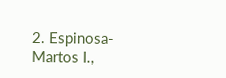2. Espinosa-Martos I.,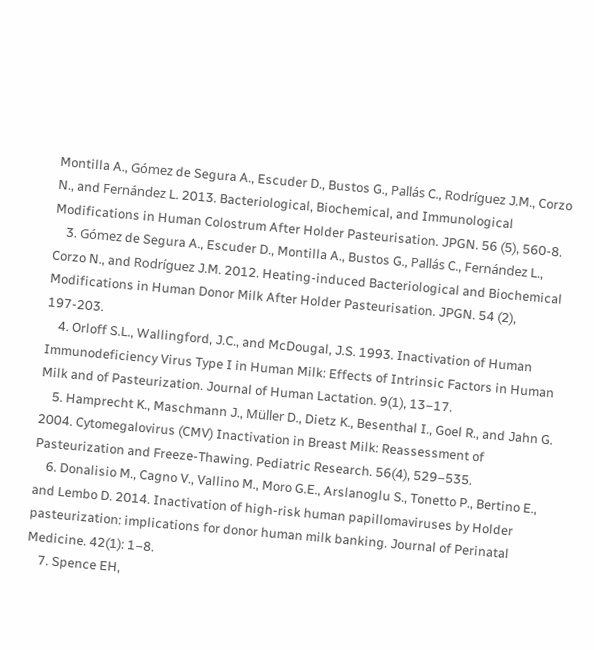Montilla A., Gómez de Segura A., Escuder D., Bustos G., Pallás C., Rodríguez J.M., Corzo N., and Fernández L. 2013. Bacteriological, Biochemical, and Immunological Modifications in Human Colostrum After Holder Pasteurisation. JPGN. 56 (5), 560-8.
    3. Gómez de Segura A., Escuder D., Montilla A., Bustos G., Pallás C., Fernández L., Corzo N., and Rodríguez J.M. 2012. Heating-induced Bacteriological and Biochemical Modifications in Human Donor Milk After Holder Pasteurisation. JPGN. 54 (2), 197-203.
    4. Orloff S.L., Wallingford, J.C., and McDougal, J.S. 1993. Inactivation of Human Immunodeficiency Virus Type I in Human Milk: Effects of Intrinsic Factors in Human Milk and of Pasteurization. Journal of Human Lactation. 9(1), 13–17.
    5. Hamprecht K., Maschmann J., Müller D., Dietz K., Besenthal I., Goel R., and Jahn G. 2004. Cytomegalovirus (CMV) Inactivation in Breast Milk: Reassessment of Pasteurization and Freeze-Thawing. Pediatric Research. 56(4), 529–535.
    6. Donalisio M., Cagno V., Vallino M., Moro G.E., Arslanoglu S., Tonetto P., Bertino E., and Lembo D. 2014. Inactivation of high-risk human papillomaviruses by Holder pasteurization: implications for donor human milk banking. Journal of Perinatal Medicine. 42(1): 1–8.
    7. Spence EH,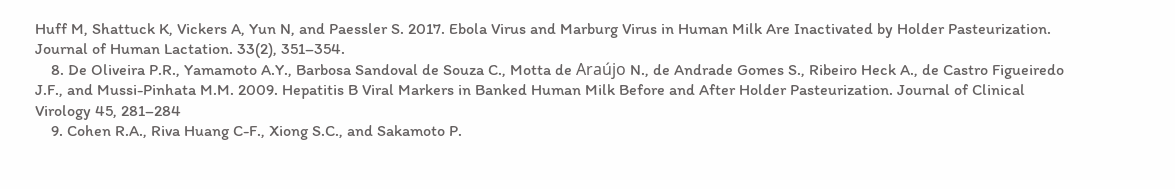Huff M, Shattuck K, Vickers A, Yun N, and Paessler S. 2017. Ebola Virus and Marburg Virus in Human Milk Are Inactivated by Holder Pasteurization. Journal of Human Lactation. 33(2), 351–354.
    8. De Oliveira P.R., Yamamoto A.Y., Barbosa Sandoval de Souza C., Motta de Araújo N., de Andrade Gomes S., Ribeiro Heck A., de Castro Figueiredo J.F., and Mussi-Pinhata M.M. 2009. Hepatitis B Viral Markers in Banked Human Milk Before and After Holder Pasteurization. Journal of Clinical Virology 45, 281–284
    9. Cohen R.A., Riva Huang C-F., Xiong S.C., and Sakamoto P.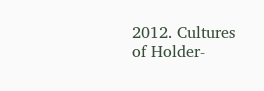2012. Cultures of Holder-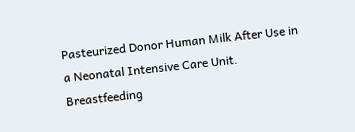Pasteurized Donor Human Milk After Use in a Neonatal Intensive Care Unit. Breastfeeding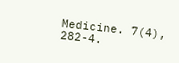Medicine. 7(4), 282-4.